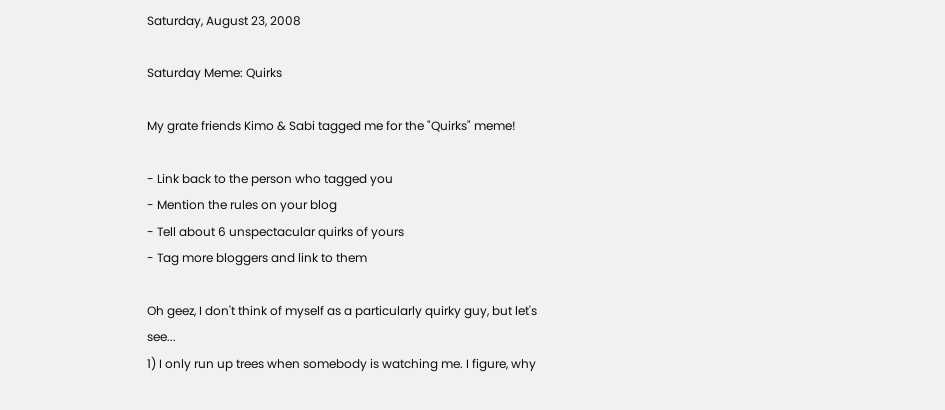Saturday, August 23, 2008

Saturday Meme: Quirks

My grate friends Kimo & Sabi tagged me for the "Quirks" meme!

- Link back to the person who tagged you
- Mention the rules on your blog
- Tell about 6 unspectacular quirks of yours
- Tag more bloggers and link to them

Oh geez, I don't think of myself as a particularly quirky guy, but let's see...
1) I only run up trees when somebody is watching me. I figure, why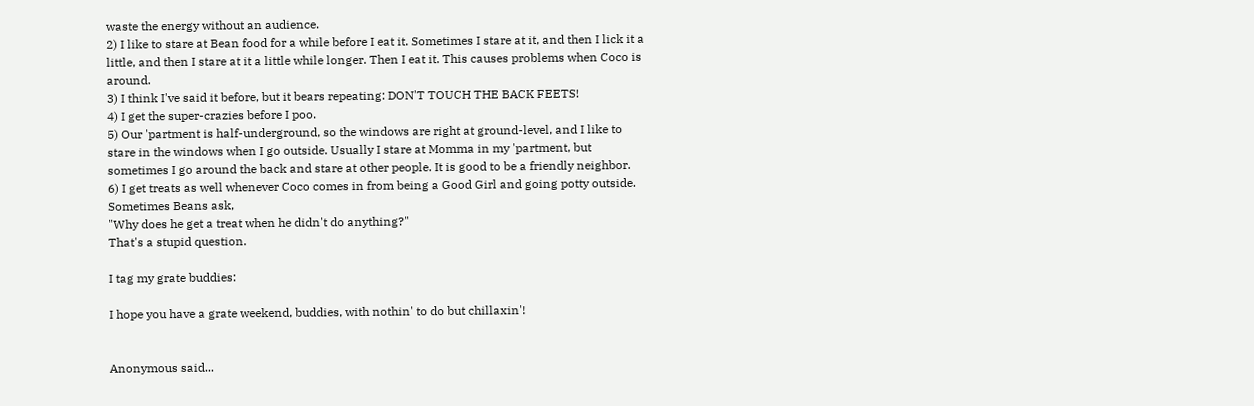waste the energy without an audience.
2) I like to stare at Bean food for a while before I eat it. Sometimes I stare at it, and then I lick it a little, and then I stare at it a little while longer. Then I eat it. This causes problems when Coco is around.
3) I think I've said it before, but it bears repeating: DON'T TOUCH THE BACK FEETS!
4) I get the super-crazies before I poo.
5) Our 'partment is half-underground, so the windows are right at ground-level, and I like to stare in the windows when I go outside. Usually I stare at Momma in my 'partment, but sometimes I go around the back and stare at other people. It is good to be a friendly neighbor.
6) I get treats as well whenever Coco comes in from being a Good Girl and going potty outside. Sometimes Beans ask,
"Why does he get a treat when he didn't do anything?"
That's a stupid question.

I tag my grate buddies:

I hope you have a grate weekend, buddies, with nothin' to do but chillaxin'!


Anonymous said...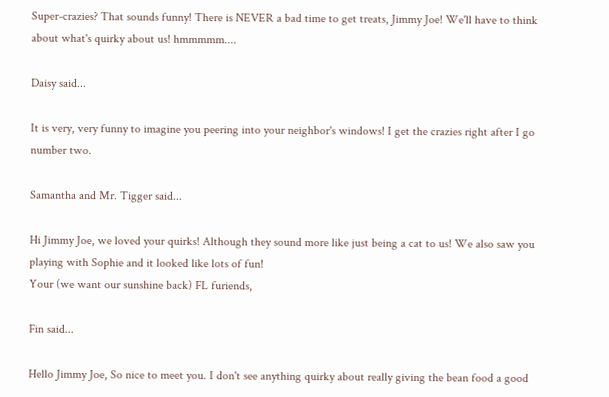Super-crazies? That sounds funny! There is NEVER a bad time to get treats, Jimmy Joe! We'll have to think about what's quirky about us! hmmmmm....

Daisy said...

It is very, very funny to imagine you peering into your neighbor's windows! I get the crazies right after I go number two.

Samantha and Mr. Tigger said...

Hi Jimmy Joe, we loved your quirks! Although they sound more like just being a cat to us! We also saw you playing with Sophie and it looked like lots of fun!
Your (we want our sunshine back) FL furiends,

Fin said...

Hello Jimmy Joe, So nice to meet you. I don't see anything quirky about really giving the bean food a good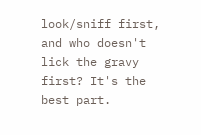look/sniff first, and who doesn't lick the gravy first? It's the best part.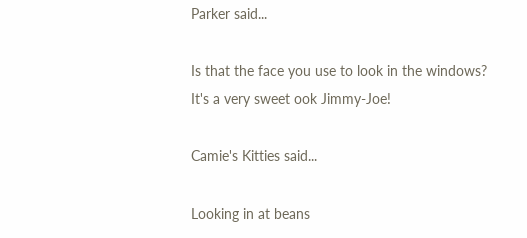Parker said...

Is that the face you use to look in the windows? It's a very sweet ook Jimmy-Joe!

Camie's Kitties said...

Looking in at beans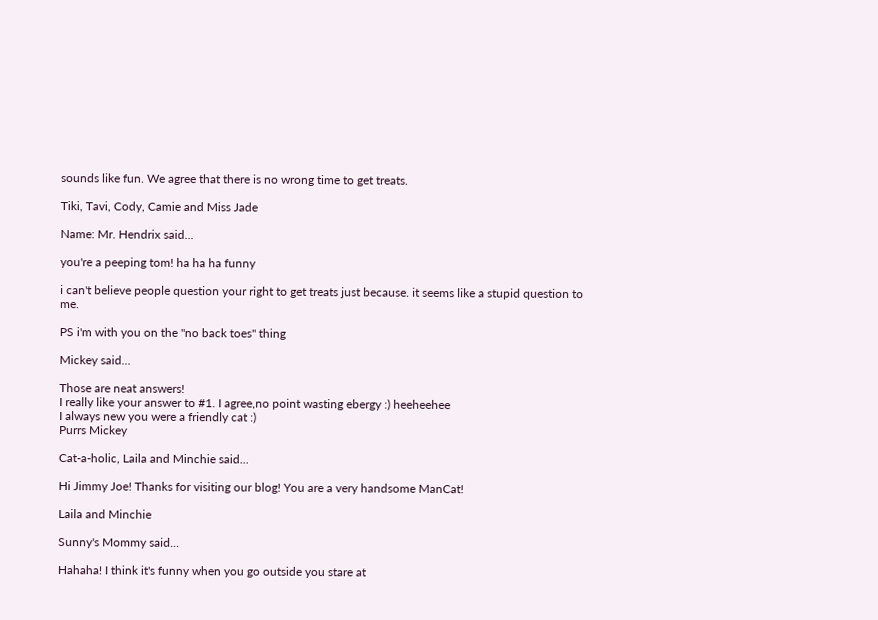sounds like fun. We agree that there is no wrong time to get treats.

Tiki, Tavi, Cody, Camie and Miss Jade

Name: Mr. Hendrix said...

you're a peeping tom! ha ha ha funny

i can't believe people question your right to get treats just because. it seems like a stupid question to me.

PS i'm with you on the "no back toes" thing

Mickey said...

Those are neat answers!
I really like your answer to #1. I agree,no point wasting ebergy :) heeheehee
I always new you were a friendly cat :)
Purrs Mickey

Cat-a-holic, Laila and Minchie said...

Hi Jimmy Joe! Thanks for visiting our blog! You are a very handsome ManCat!

Laila and Minchie

Sunny's Mommy said...

Hahaha! I think it's funny when you go outside you stare at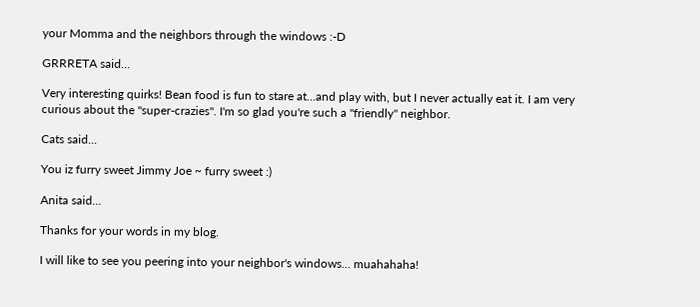your Momma and the neighbors through the windows :-D

GRRRETA said...

Very interesting quirks! Bean food is fun to stare at...and play with, but I never actually eat it. I am very curious about the "super-crazies". I'm so glad you're such a "friendly" neighbor.

Cats said...

You iz furry sweet Jimmy Joe ~ furry sweet :)

Anita said...

Thanks for your words in my blog.

I will like to see you peering into your neighbor's windows... muahahaha!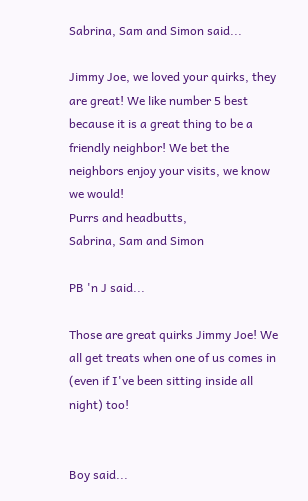Sabrina, Sam and Simon said...

Jimmy Joe, we loved your quirks, they are great! We like number 5 best because it is a great thing to be a friendly neighbor! We bet the neighbors enjoy your visits, we know we would!
Purrs and headbutts,
Sabrina, Sam and Simon

PB 'n J said...

Those are great quirks Jimmy Joe! We all get treats when one of us comes in (even if I've been sitting inside all night) too!


Boy said...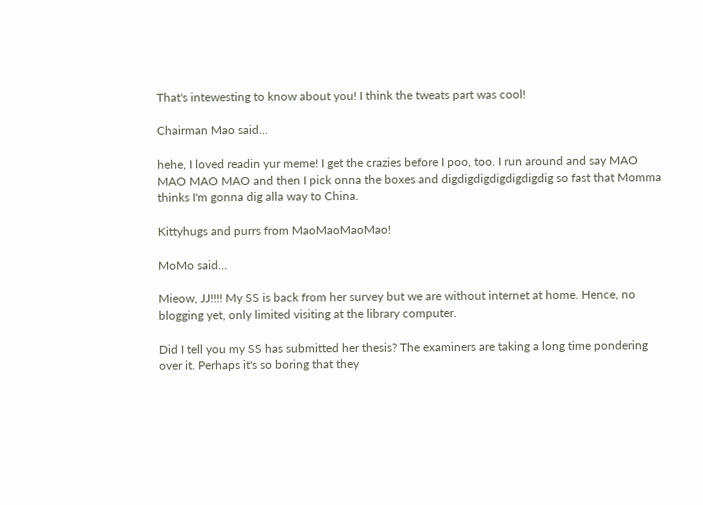That's intewesting to know about you! I think the tweats part was cool!

Chairman Mao said...

hehe, I loved readin yur meme! I get the crazies before I poo, too. I run around and say MAO MAO MAO MAO and then I pick onna the boxes and digdigdigdigdigdigdig so fast that Momma thinks I'm gonna dig alla way to China.

Kittyhugs and purrs from MaoMaoMaoMao!

MoMo said...

Mieow, JJ!!!! My SS is back from her survey but we are without internet at home. Hence, no blogging yet, only limited visiting at the library computer.

Did I tell you my SS has submitted her thesis? The examiners are taking a long time pondering over it. Perhaps it's so boring that they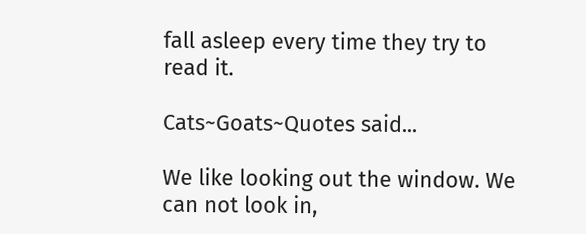fall asleep every time they try to read it.

Cats~Goats~Quotes said...

We like looking out the window. We can not look in,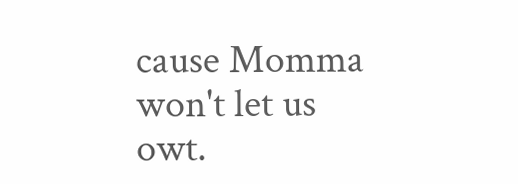cause Momma won't let us owt.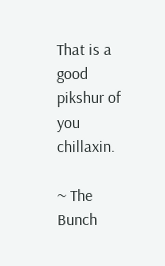That is a good pikshur of you chillaxin.

~ The Bunch